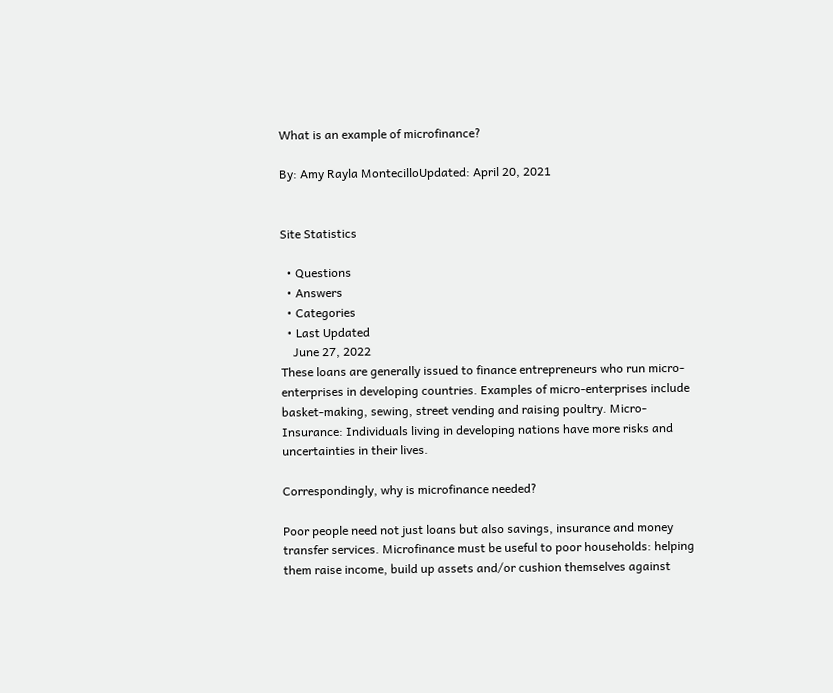What is an example of microfinance?

By: Amy Rayla MontecilloUpdated: April 20, 2021


Site Statistics

  • Questions
  • Answers
  • Categories
  • Last Updated
    June 27, 2022
These loans are generally issued to finance entrepreneurs who run micro-enterprises in developing countries. Examples of micro-enterprises include basket-making, sewing, street vending and raising poultry. Micro-Insurance: Individuals living in developing nations have more risks and uncertainties in their lives.

Correspondingly, why is microfinance needed?

Poor people need not just loans but also savings, insurance and money transfer services. Microfinance must be useful to poor households: helping them raise income, build up assets and/or cushion themselves against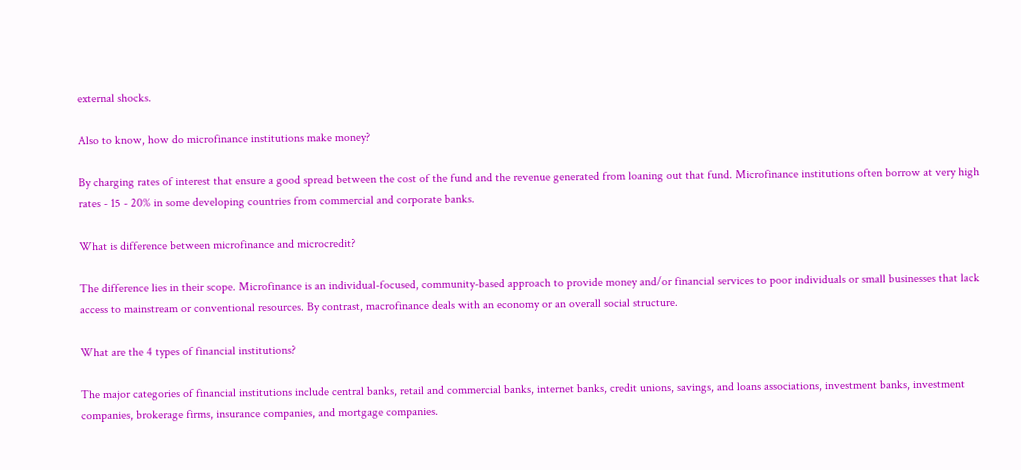external shocks.

Also to know, how do microfinance institutions make money?

By charging rates of interest that ensure a good spread between the cost of the fund and the revenue generated from loaning out that fund. Microfinance institutions often borrow at very high rates - 15 - 20% in some developing countries from commercial and corporate banks.

What is difference between microfinance and microcredit?

The difference lies in their scope. Microfinance is an individual-focused, community-based approach to provide money and/or financial services to poor individuals or small businesses that lack access to mainstream or conventional resources. By contrast, macrofinance deals with an economy or an overall social structure.

What are the 4 types of financial institutions?

The major categories of financial institutions include central banks, retail and commercial banks, internet banks, credit unions, savings, and loans associations, investment banks, investment companies, brokerage firms, insurance companies, and mortgage companies.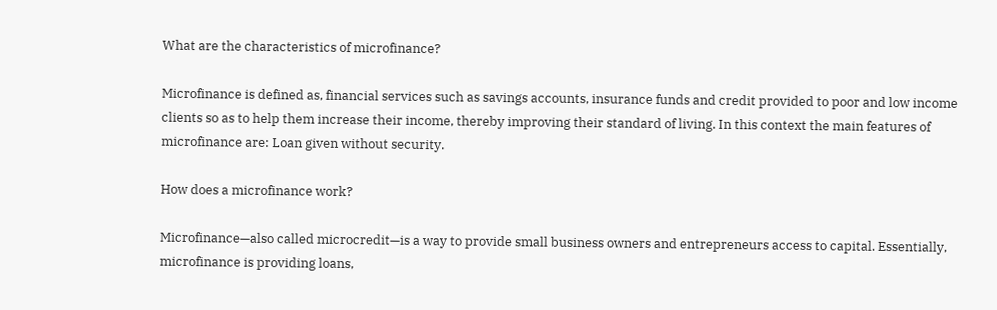What are the characteristics of microfinance?

Microfinance is defined as, financial services such as savings accounts, insurance funds and credit provided to poor and low income clients so as to help them increase their income, thereby improving their standard of living. In this context the main features of microfinance are: Loan given without security.

How does a microfinance work?

Microfinance—also called microcredit—is a way to provide small business owners and entrepreneurs access to capital. Essentially, microfinance is providing loans,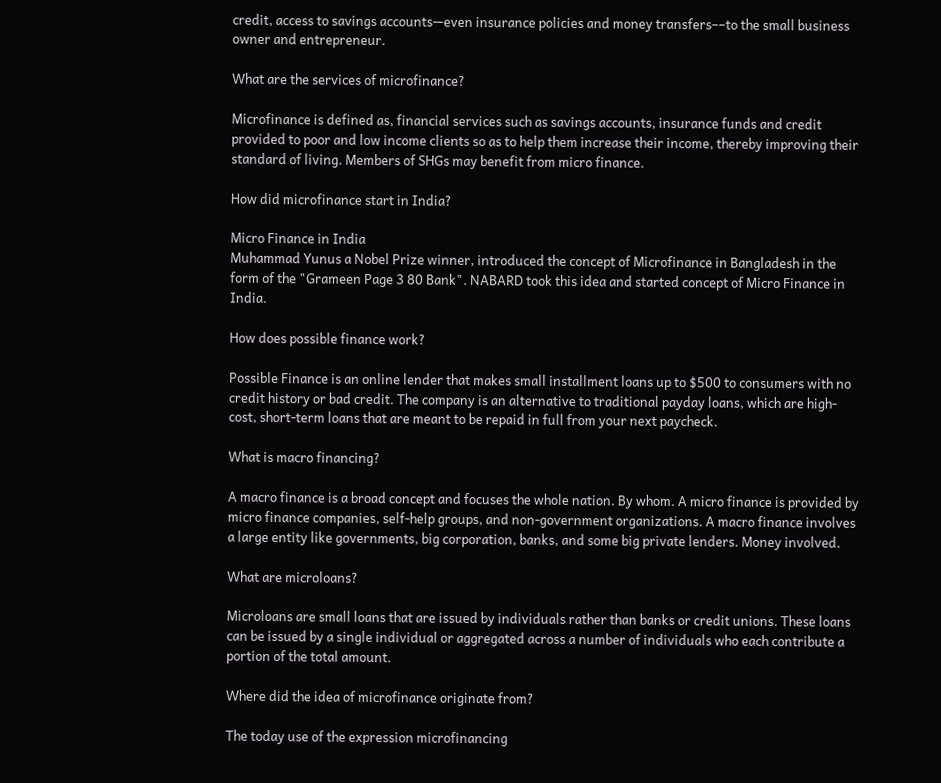credit, access to savings accounts—even insurance policies and money transfers––to the small business owner and entrepreneur.

What are the services of microfinance?

Microfinance is defined as, financial services such as savings accounts, insurance funds and credit provided to poor and low income clients so as to help them increase their income, thereby improving their standard of living. Members of SHGs may benefit from micro finance.

How did microfinance start in India?

Micro Finance in India
Muhammad Yunus a Nobel Prize winner, introduced the concept of Microfinance in Bangladesh in the form of the "Grameen Page 3 80 Bank". NABARD took this idea and started concept of Micro Finance in India.

How does possible finance work?

Possible Finance is an online lender that makes small installment loans up to $500 to consumers with no credit history or bad credit. The company is an alternative to traditional payday loans, which are high-cost, short-term loans that are meant to be repaid in full from your next paycheck.

What is macro financing?

A macro finance is a broad concept and focuses the whole nation. By whom. A micro finance is provided by micro finance companies, self-help groups, and non-government organizations. A macro finance involves a large entity like governments, big corporation, banks, and some big private lenders. Money involved.

What are microloans?

Microloans are small loans that are issued by individuals rather than banks or credit unions. These loans can be issued by a single individual or aggregated across a number of individuals who each contribute a portion of the total amount.

Where did the idea of microfinance originate from?

The today use of the expression microfinancing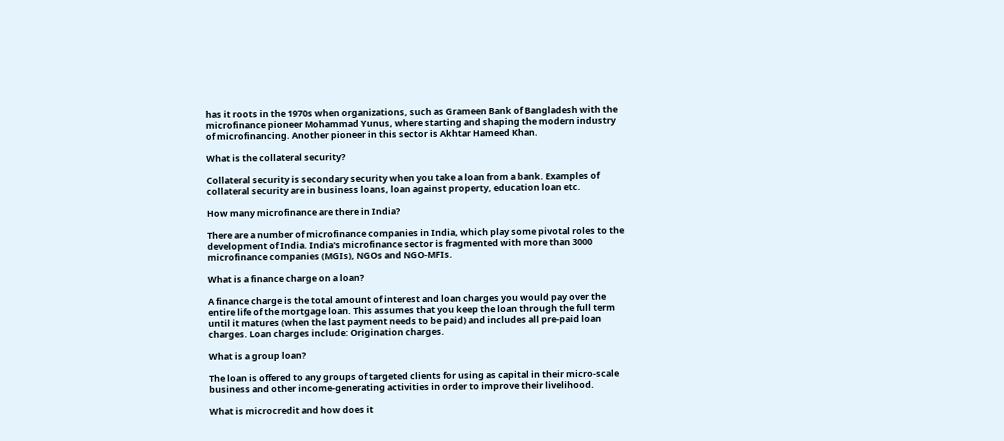has it roots in the 1970s when organizations, such as Grameen Bank of Bangladesh with the microfinance pioneer Mohammad Yunus, where starting and shaping the modern industry of microfinancing. Another pioneer in this sector is Akhtar Hameed Khan.

What is the collateral security?

Collateral security is secondary security when you take a loan from a bank. Examples of collateral security are in business loans, loan against property, education loan etc.

How many microfinance are there in India?

There are a number of microfinance companies in India, which play some pivotal roles to the development of India. India's microfinance sector is fragmented with more than 3000 microfinance companies (MGIs), NGOs and NGO-MFIs.

What is a finance charge on a loan?

A finance charge is the total amount of interest and loan charges you would pay over the entire life of the mortgage loan. This assumes that you keep the loan through the full term until it matures (when the last payment needs to be paid) and includes all pre-paid loan charges. Loan charges include: Origination charges.

What is a group loan?

The loan is offered to any groups of targeted clients for using as capital in their micro-scale business and other income-generating activities in order to improve their livelihood.

What is microcredit and how does it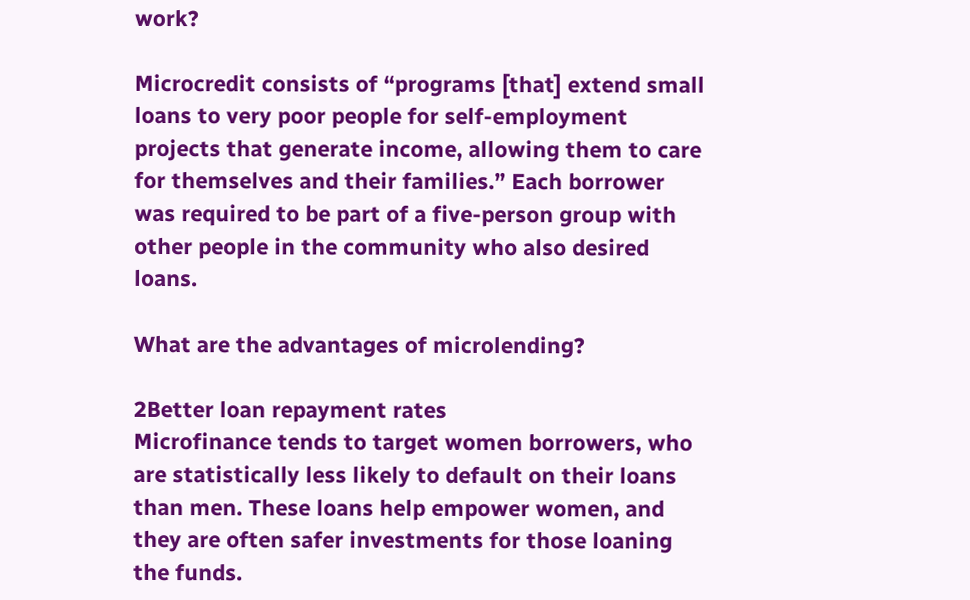work?

Microcredit consists of “programs [that] extend small loans to very poor people for self-employment projects that generate income, allowing them to care for themselves and their families.” Each borrower was required to be part of a five-person group with other people in the community who also desired loans.

What are the advantages of microlending?

2Better loan repayment rates
Microfinance tends to target women borrowers, who are statistically less likely to default on their loans than men. These loans help empower women, and they are often safer investments for those loaning the funds.